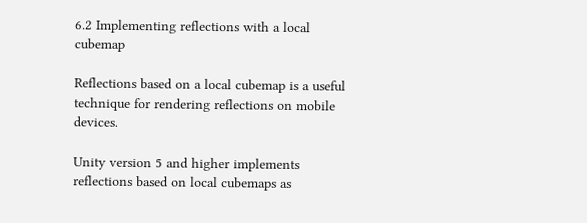6.2 Implementing reflections with a local cubemap

Reflections based on a local cubemap is a useful technique for rendering reflections on mobile devices.

Unity version 5 and higher implements reflections based on local cubemaps as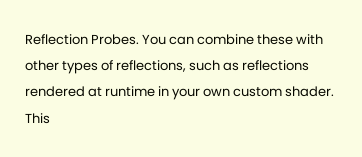Reflection Probes. You can combine these with other types of reflections, such as reflections rendered at runtime in your own custom shader.
This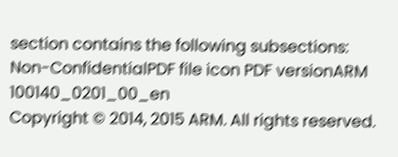section contains the following subsections:
Non-ConfidentialPDF file icon PDF versionARM 100140_0201_00_en
Copyright © 2014, 2015 ARM. All rights reserved.